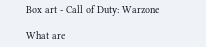Box art - Call of Duty: Warzone

What are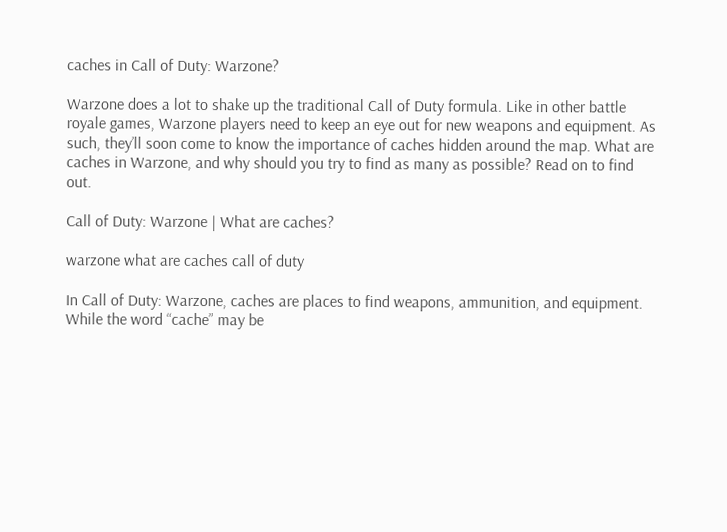caches in Call of Duty: Warzone?

Warzone does a lot to shake up the traditional Call of Duty formula. Like in other battle royale games, Warzone players need to keep an eye out for new weapons and equipment. As such, they’ll soon come to know the importance of caches hidden around the map. What are caches in Warzone, and why should you try to find as many as possible? Read on to find out.

Call of Duty: Warzone | What are caches?

warzone what are caches call of duty

In Call of Duty: Warzone, caches are places to find weapons, ammunition, and equipment. While the word “cache” may be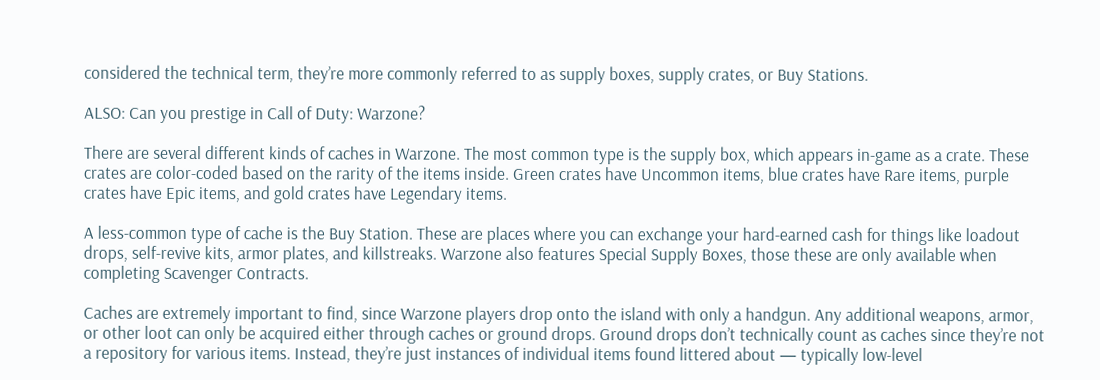considered the technical term, they’re more commonly referred to as supply boxes, supply crates, or Buy Stations.

ALSO: Can you prestige in Call of Duty: Warzone?

There are several different kinds of caches in Warzone. The most common type is the supply box, which appears in-game as a crate. These crates are color-coded based on the rarity of the items inside. Green crates have Uncommon items, blue crates have Rare items, purple crates have Epic items, and gold crates have Legendary items.

A less-common type of cache is the Buy Station. These are places where you can exchange your hard-earned cash for things like loadout drops, self-revive kits, armor plates, and killstreaks. Warzone also features Special Supply Boxes, those these are only available when completing Scavenger Contracts.

Caches are extremely important to find, since Warzone players drop onto the island with only a handgun. Any additional weapons, armor, or other loot can only be acquired either through caches or ground drops. Ground drops don’t technically count as caches since they’re not a repository for various items. Instead, they’re just instances of individual items found littered about — typically low-level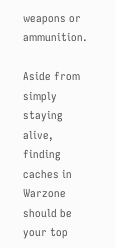weapons or ammunition.

Aside from simply staying alive, finding caches in Warzone should be your top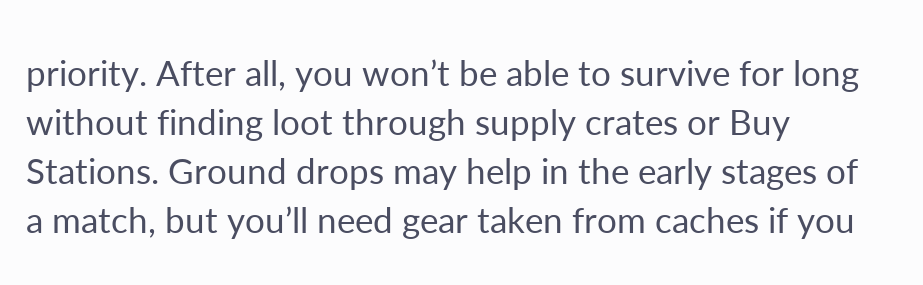priority. After all, you won’t be able to survive for long without finding loot through supply crates or Buy Stations. Ground drops may help in the early stages of a match, but you’ll need gear taken from caches if you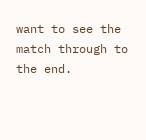want to see the match through to the end.